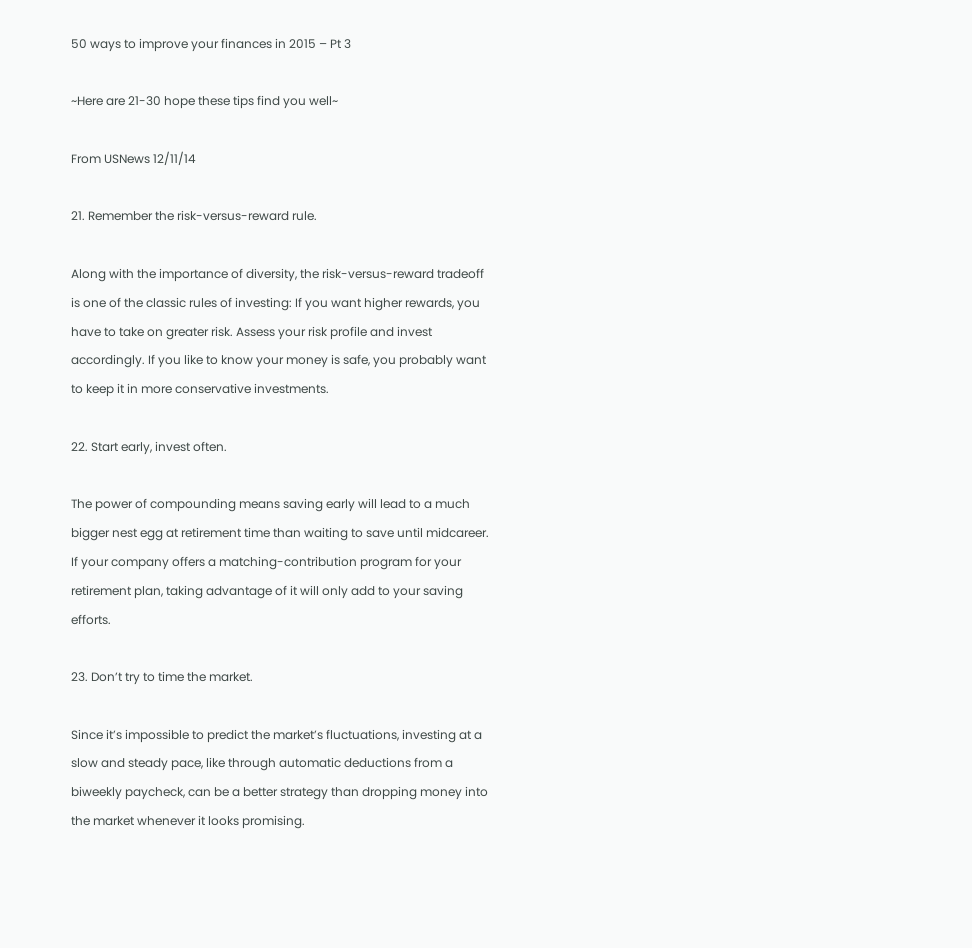50 ways to improve your finances in 2015 – Pt 3

~Here are 21-30 hope these tips find you well~

From USNews 12/11/14

21. Remember the risk-versus-reward rule.

Along with the importance of diversity, the risk-versus-reward tradeoff is one of the classic rules of investing: If you want higher rewards, you have to take on greater risk. Assess your risk profile and invest accordingly. If you like to know your money is safe, you probably want to keep it in more conservative investments.

22. Start early, invest often.

The power of compounding means saving early will lead to a much bigger nest egg at retirement time than waiting to save until midcareer. If your company offers a matching-contribution program for your retirement plan, taking advantage of it will only add to your saving efforts.

23. Don’t try to time the market.

Since it’s impossible to predict the market’s fluctuations, investing at a slow and steady pace, like through automatic deductions from a biweekly paycheck, can be a better strategy than dropping money into the market whenever it looks promising.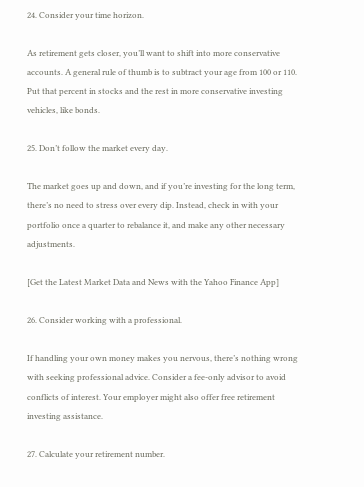24. Consider your time horizon.

As retirement gets closer, you’ll want to shift into more conservative accounts. A general rule of thumb is to subtract your age from 100 or 110. Put that percent in stocks and the rest in more conservative investing vehicles, like bonds.

25. Don’t follow the market every day.

The market goes up and down, and if you’re investing for the long term, there’s no need to stress over every dip. Instead, check in with your portfolio once a quarter to rebalance it, and make any other necessary adjustments.

[Get the Latest Market Data and News with the Yahoo Finance App]

26. Consider working with a professional.

If handling your own money makes you nervous, there’s nothing wrong with seeking professional advice. Consider a fee-only advisor to avoid conflicts of interest. Your employer might also offer free retirement investing assistance.

27. Calculate your retirement number.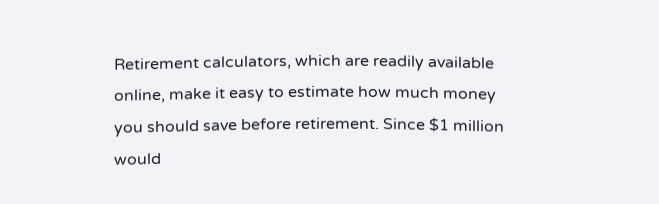Retirement calculators, which are readily available online, make it easy to estimate how much money you should save before retirement. Since $1 million would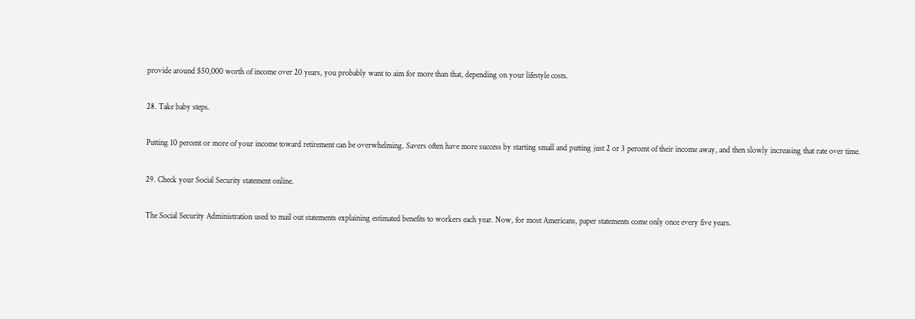provide around $50,000 worth of income over 20 years, you probably want to aim for more than that, depending on your lifestyle costs.

28. Take baby steps.

Putting 10 percent or more of your income toward retirement can be overwhelming. Savers often have more success by starting small and putting just 2 or 3 percent of their income away, and then slowly increasing that rate over time.

29. Check your Social Security statement online.

The Social Security Administration used to mail out statements explaining estimated benefits to workers each year. Now, for most Americans, paper statements come only once every five years.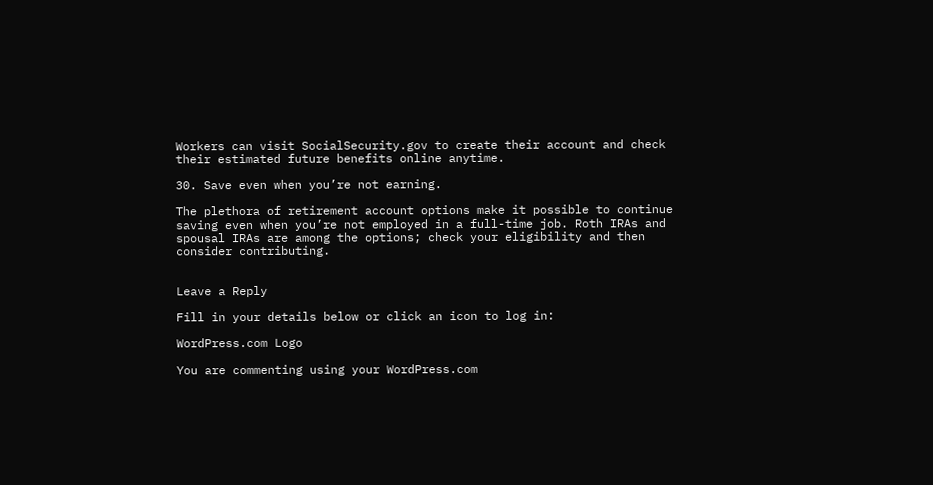Workers can visit SocialSecurity.gov to create their account and check their estimated future benefits online anytime.

30. Save even when you’re not earning.

The plethora of retirement account options make it possible to continue saving even when you’re not employed in a full-time job. Roth IRAs and spousal IRAs are among the options; check your eligibility and then consider contributing.


Leave a Reply

Fill in your details below or click an icon to log in:

WordPress.com Logo

You are commenting using your WordPress.com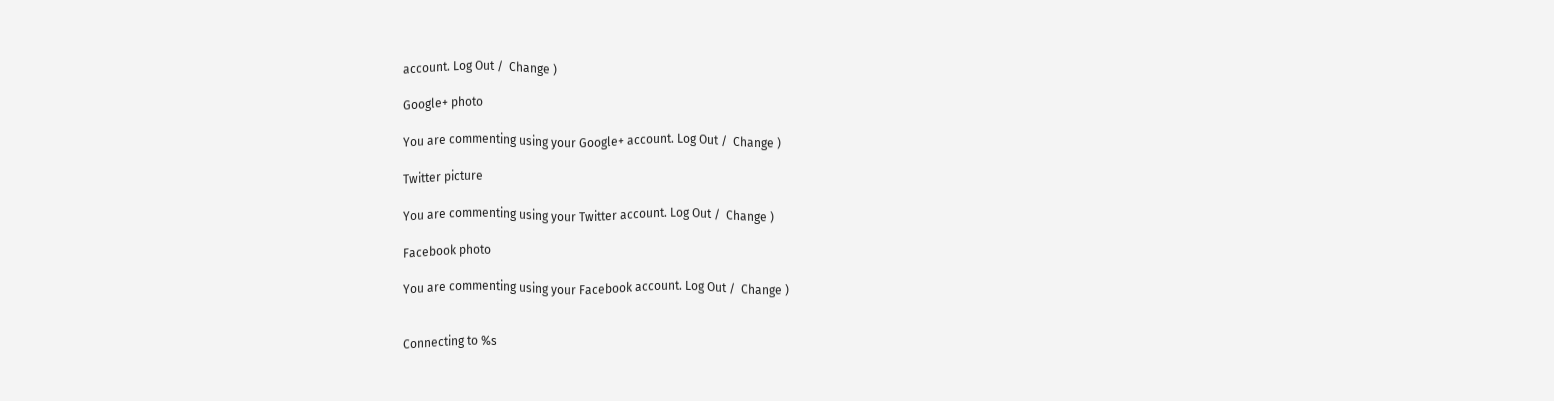account. Log Out /  Change )

Google+ photo

You are commenting using your Google+ account. Log Out /  Change )

Twitter picture

You are commenting using your Twitter account. Log Out /  Change )

Facebook photo

You are commenting using your Facebook account. Log Out /  Change )


Connecting to %s